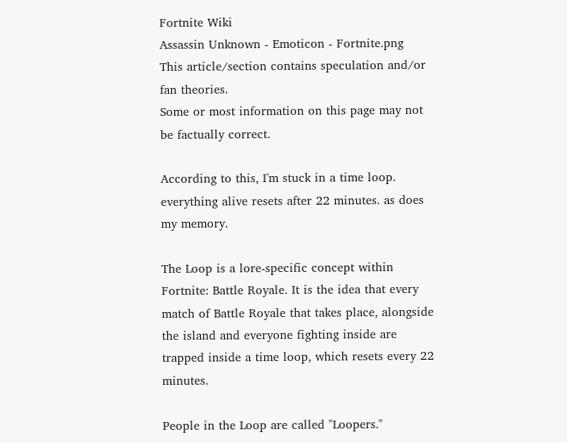Fortnite Wiki
Assassin Unknown - Emoticon - Fortnite.png
This article/section contains speculation and/or fan theories.
Some or most information on this page may not be factually correct.

According to this, I'm stuck in a time loop. everything alive resets after 22 minutes. as does my memory.

The Loop is a lore-specific concept within Fortnite: Battle Royale. It is the idea that every match of Battle Royale that takes place, alongside the island and everyone fighting inside are trapped inside a time loop, which resets every 22 minutes.

People in the Loop are called "Loopers."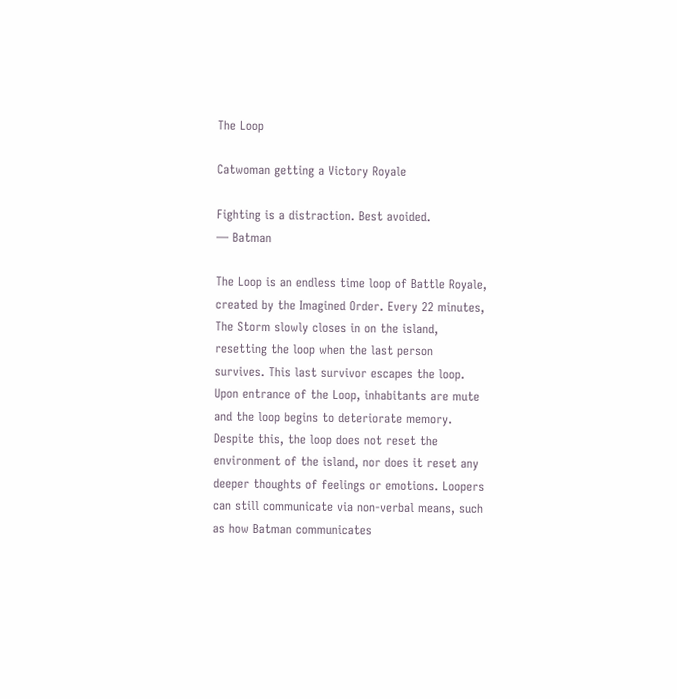The Loop

Catwoman getting a Victory Royale

Fighting is a distraction. Best avoided.
— Batman

The Loop is an endless time loop of Battle Royale, created by the Imagined Order. Every 22 minutes, The Storm slowly closes in on the island, resetting the loop when the last person survives. This last survivor escapes the loop. Upon entrance of the Loop, inhabitants are mute and the loop begins to deteriorate memory. Despite this, the loop does not reset the environment of the island, nor does it reset any deeper thoughts of feelings or emotions. Loopers can still communicate via non-verbal means, such as how Batman communicates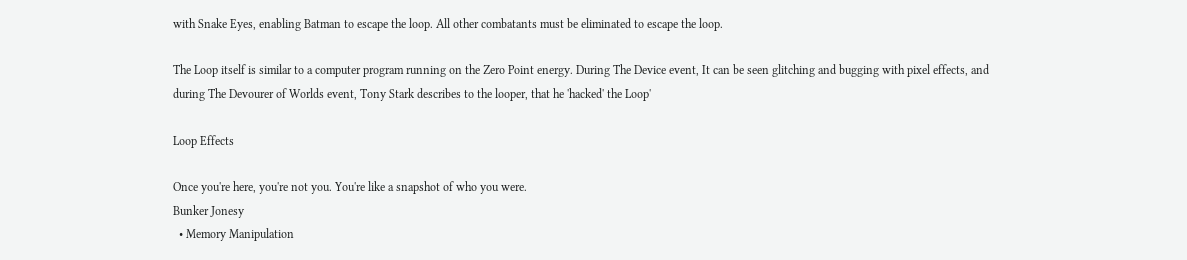with Snake Eyes, enabling Batman to escape the loop. All other combatants must be eliminated to escape the loop.

The Loop itself is similar to a computer program running on the Zero Point energy. During The Device event, It can be seen glitching and bugging with pixel effects, and during The Devourer of Worlds event, Tony Stark describes to the looper, that he 'hacked' the Loop'

Loop Effects

Once you're here, you're not you. You're like a snapshot of who you were.
Bunker Jonesy
  • Memory Manipulation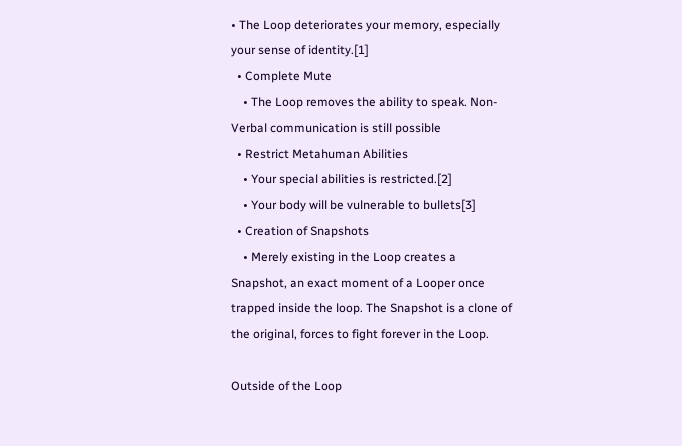• The Loop deteriorates your memory, especially your sense of identity.[1]
  • Complete Mute
    • The Loop removes the ability to speak. Non-Verbal communication is still possible
  • Restrict Metahuman Abilities
    • Your special abilities is restricted.[2]
    • Your body will be vulnerable to bullets[3]
  • Creation of Snapshots
    • Merely existing in the Loop creates a Snapshot, an exact moment of a Looper once trapped inside the loop. The Snapshot is a clone of the original, forces to fight forever in the Loop.

Outside of the Loop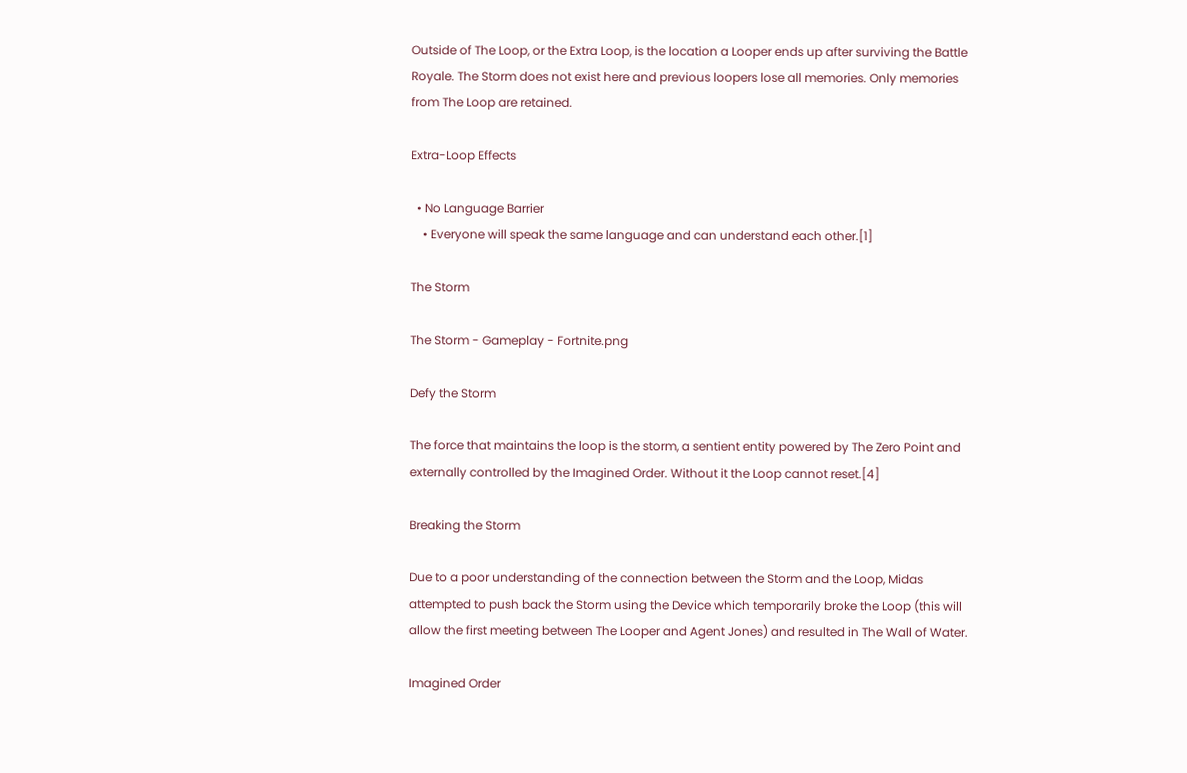Outside of The Loop, or the Extra Loop, is the location a Looper ends up after surviving the Battle Royale. The Storm does not exist here and previous loopers lose all memories. Only memories from The Loop are retained.

Extra-Loop Effects

  • No Language Barrier
    • Everyone will speak the same language and can understand each other.[1]

The Storm

The Storm - Gameplay - Fortnite.png

Defy the Storm

The force that maintains the loop is the storm, a sentient entity powered by The Zero Point and externally controlled by the Imagined Order. Without it the Loop cannot reset.[4]

Breaking the Storm

Due to a poor understanding of the connection between the Storm and the Loop, Midas attempted to push back the Storm using the Device which temporarily broke the Loop (this will allow the first meeting between The Looper and Agent Jones) and resulted in The Wall of Water.

Imagined Order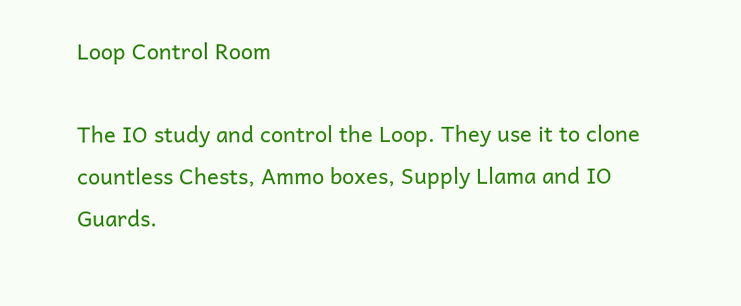Loop Control Room

The IO study and control the Loop. They use it to clone countless Chests, Ammo boxes, Supply Llama and IO Guards.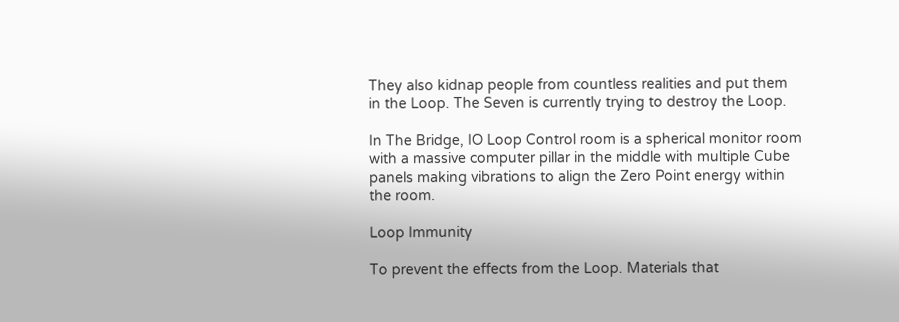They also kidnap people from countless realities and put them in the Loop. The Seven is currently trying to destroy the Loop.

In The Bridge, IO Loop Control room is a spherical monitor room with a massive computer pillar in the middle with multiple Cube panels making vibrations to align the Zero Point energy within the room.

Loop Immunity

To prevent the effects from the Loop. Materials that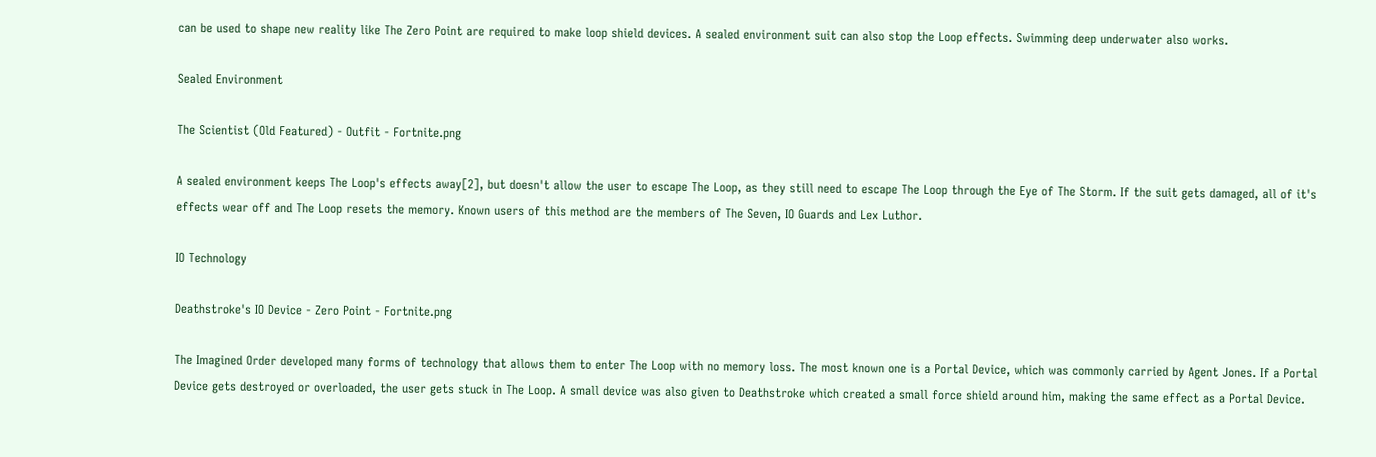can be used to shape new reality like The Zero Point are required to make loop shield devices. A sealed environment suit can also stop the Loop effects. Swimming deep underwater also works.

Sealed Environment

The Scientist (Old Featured) - Outfit - Fortnite.png

A sealed environment keeps The Loop's effects away[2], but doesn't allow the user to escape The Loop, as they still need to escape The Loop through the Eye of The Storm. If the suit gets damaged, all of it's effects wear off and The Loop resets the memory. Known users of this method are the members of The Seven, IO Guards and Lex Luthor.

IO Technology

Deathstroke's IO Device - Zero Point - Fortnite.png

The Imagined Order developed many forms of technology that allows them to enter The Loop with no memory loss. The most known one is a Portal Device, which was commonly carried by Agent Jones. If a Portal Device gets destroyed or overloaded, the user gets stuck in The Loop. A small device was also given to Deathstroke which created a small force shield around him, making the same effect as a Portal Device.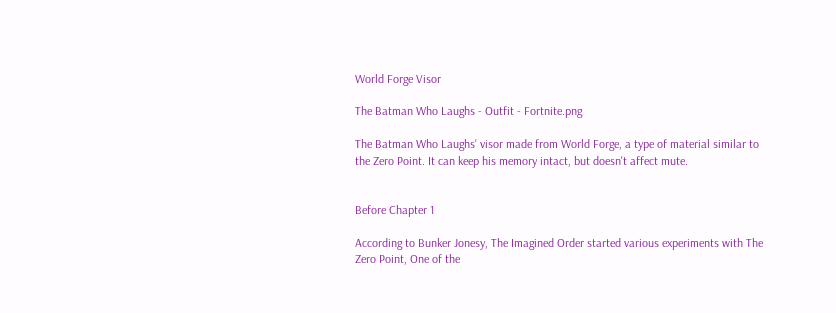World Forge Visor

The Batman Who Laughs - Outfit - Fortnite.png

The Batman Who Laughs' visor made from World Forge, a type of material similar to the Zero Point. It can keep his memory intact, but doesn't affect mute.


Before Chapter 1

According to Bunker Jonesy, The Imagined Order started various experiments with The Zero Point, One of the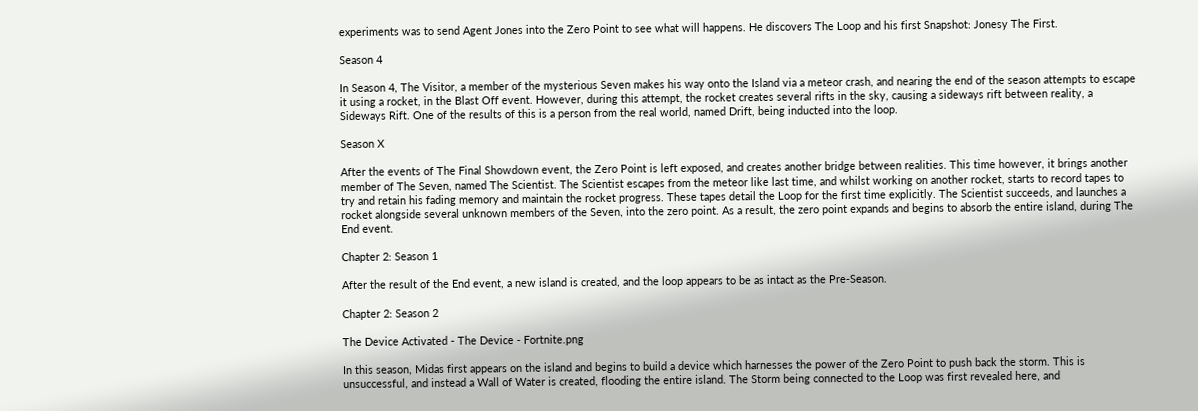experiments was to send Agent Jones into the Zero Point to see what will happens. He discovers The Loop and his first Snapshot: Jonesy The First.

Season 4

In Season 4, The Visitor, a member of the mysterious Seven makes his way onto the Island via a meteor crash, and nearing the end of the season attempts to escape it using a rocket, in the Blast Off event. However, during this attempt, the rocket creates several rifts in the sky, causing a sideways rift between reality, a Sideways Rift. One of the results of this is a person from the real world, named Drift, being inducted into the loop.

Season X

After the events of The Final Showdown event, the Zero Point is left exposed, and creates another bridge between realities. This time however, it brings another member of The Seven, named The Scientist. The Scientist escapes from the meteor like last time, and whilst working on another rocket, starts to record tapes to try and retain his fading memory and maintain the rocket progress. These tapes detail the Loop for the first time explicitly. The Scientist succeeds, and launches a rocket alongside several unknown members of the Seven, into the zero point. As a result, the zero point expands and begins to absorb the entire island, during The End event.

Chapter 2: Season 1

After the result of the End event, a new island is created, and the loop appears to be as intact as the Pre-Season.

Chapter 2: Season 2

The Device Activated - The Device - Fortnite.png

In this season, Midas first appears on the island and begins to build a device which harnesses the power of the Zero Point to push back the storm. This is unsuccessful, and instead a Wall of Water is created, flooding the entire island. The Storm being connected to the Loop was first revealed here, and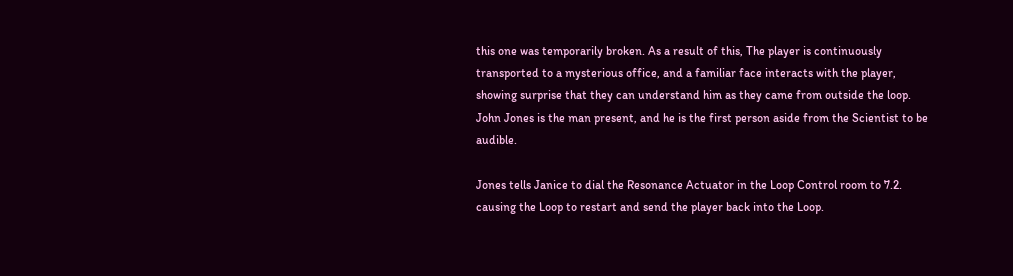this one was temporarily broken. As a result of this, The player is continuously transported to a mysterious office, and a familiar face interacts with the player, showing surprise that they can understand him as they came from outside the loop. John Jones is the man present, and he is the first person aside from the Scientist to be audible.

Jones tells Janice to dial the Resonance Actuator in the Loop Control room to 7.2. causing the Loop to restart and send the player back into the Loop.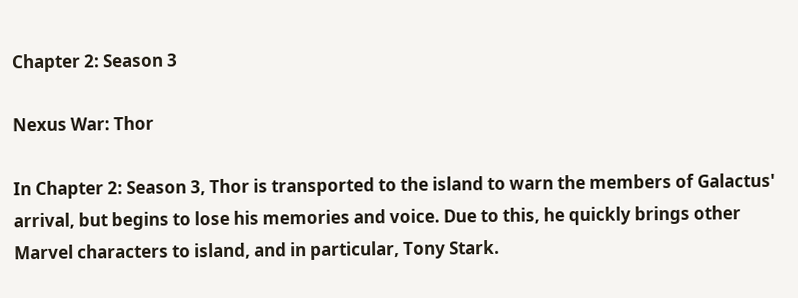Chapter 2: Season 3

Nexus War: Thor

In Chapter 2: Season 3, Thor is transported to the island to warn the members of Galactus' arrival, but begins to lose his memories and voice. Due to this, he quickly brings other Marvel characters to island, and in particular, Tony Stark.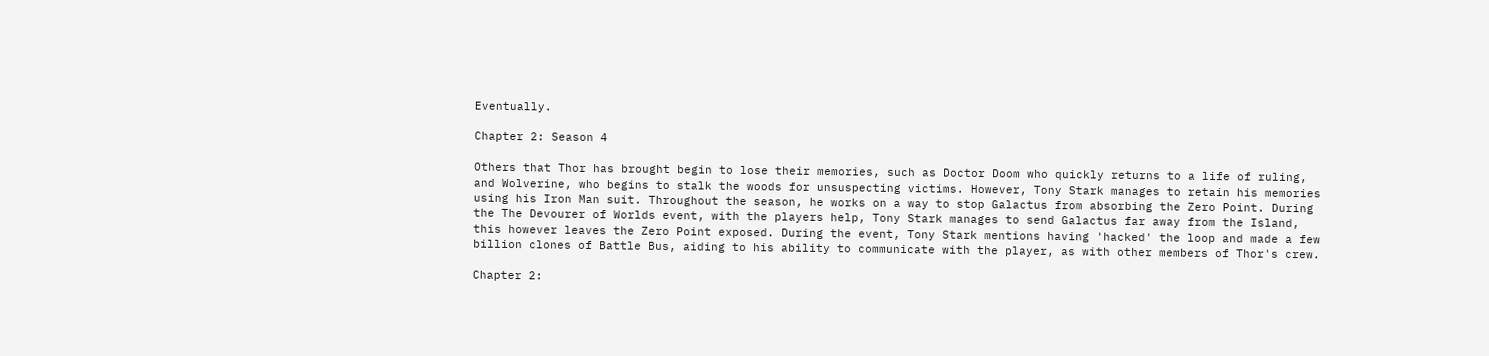Eventually.

Chapter 2: Season 4

Others that Thor has brought begin to lose their memories, such as Doctor Doom who quickly returns to a life of ruling, and Wolverine, who begins to stalk the woods for unsuspecting victims. However, Tony Stark manages to retain his memories using his Iron Man suit. Throughout the season, he works on a way to stop Galactus from absorbing the Zero Point. During the The Devourer of Worlds event, with the players help, Tony Stark manages to send Galactus far away from the Island, this however leaves the Zero Point exposed. During the event, Tony Stark mentions having 'hacked' the loop and made a few billion clones of Battle Bus, aiding to his ability to communicate with the player, as with other members of Thor's crew.

Chapter 2: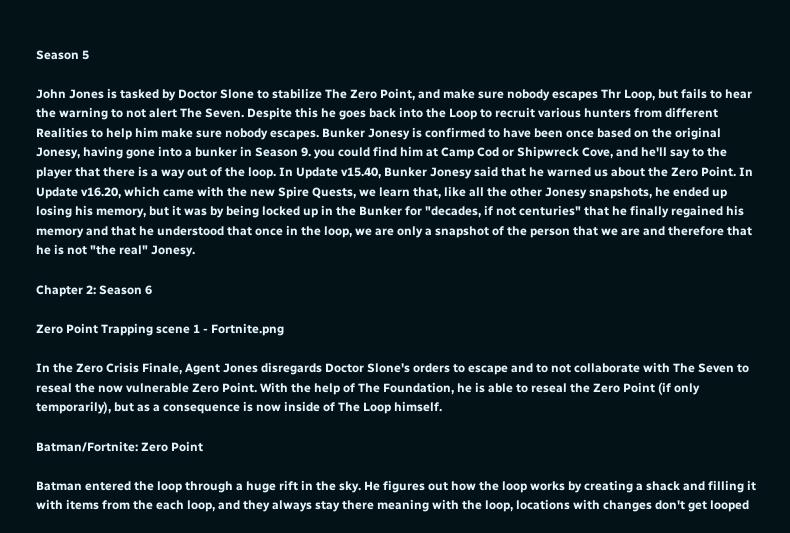Season 5

John Jones is tasked by Doctor Slone to stabilize The Zero Point, and make sure nobody escapes Thr Loop, but fails to hear the warning to not alert The Seven. Despite this he goes back into the Loop to recruit various hunters from different Realities to help him make sure nobody escapes. Bunker Jonesy is confirmed to have been once based on the original Jonesy, having gone into a bunker in Season 9. you could find him at Camp Cod or Shipwreck Cove, and he'll say to the player that there is a way out of the loop. In Update v15.40, Bunker Jonesy said that he warned us about the Zero Point. In Update v16.20, which came with the new Spire Quests, we learn that, like all the other Jonesy snapshots, he ended up losing his memory, but it was by being locked up in the Bunker for "decades, if not centuries" that he finally regained his memory and that he understood that once in the loop, we are only a snapshot of the person that we are and therefore that he is not "the real" Jonesy.

Chapter 2: Season 6

Zero Point Trapping scene 1 - Fortnite.png

In the Zero Crisis Finale, Agent Jones disregards Doctor Slone's orders to escape and to not collaborate with The Seven to reseal the now vulnerable Zero Point. With the help of The Foundation, he is able to reseal the Zero Point (if only temporarily), but as a consequence is now inside of The Loop himself.

Batman/Fortnite: Zero Point

Batman entered the loop through a huge rift in the sky. He figures out how the loop works by creating a shack and filling it with items from the each loop, and they always stay there meaning with the loop, locations with changes don't get looped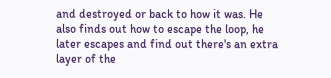and destroyed or back to how it was. He also finds out how to escape the loop, he later escapes and find out there's an extra layer of the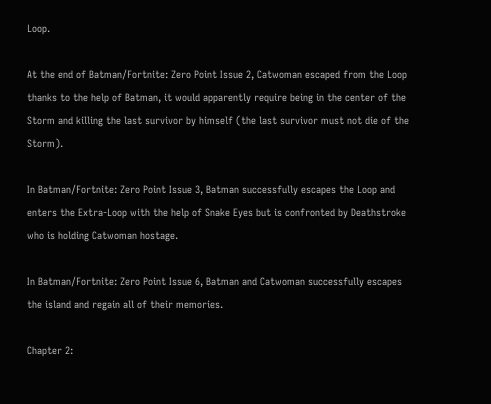Loop.

At the end of Batman/Fortnite: Zero Point Issue 2, Catwoman escaped from the Loop thanks to the help of Batman, it would apparently require being in the center of the Storm and killing the last survivor by himself (the last survivor must not die of the Storm).

In Batman/Fortnite: Zero Point Issue 3, Batman successfully escapes the Loop and enters the Extra-Loop with the help of Snake Eyes but is confronted by Deathstroke who is holding Catwoman hostage.

In Batman/Fortnite: Zero Point Issue 6, Batman and Catwoman successfully escapes the island and regain all of their memories.

Chapter 2: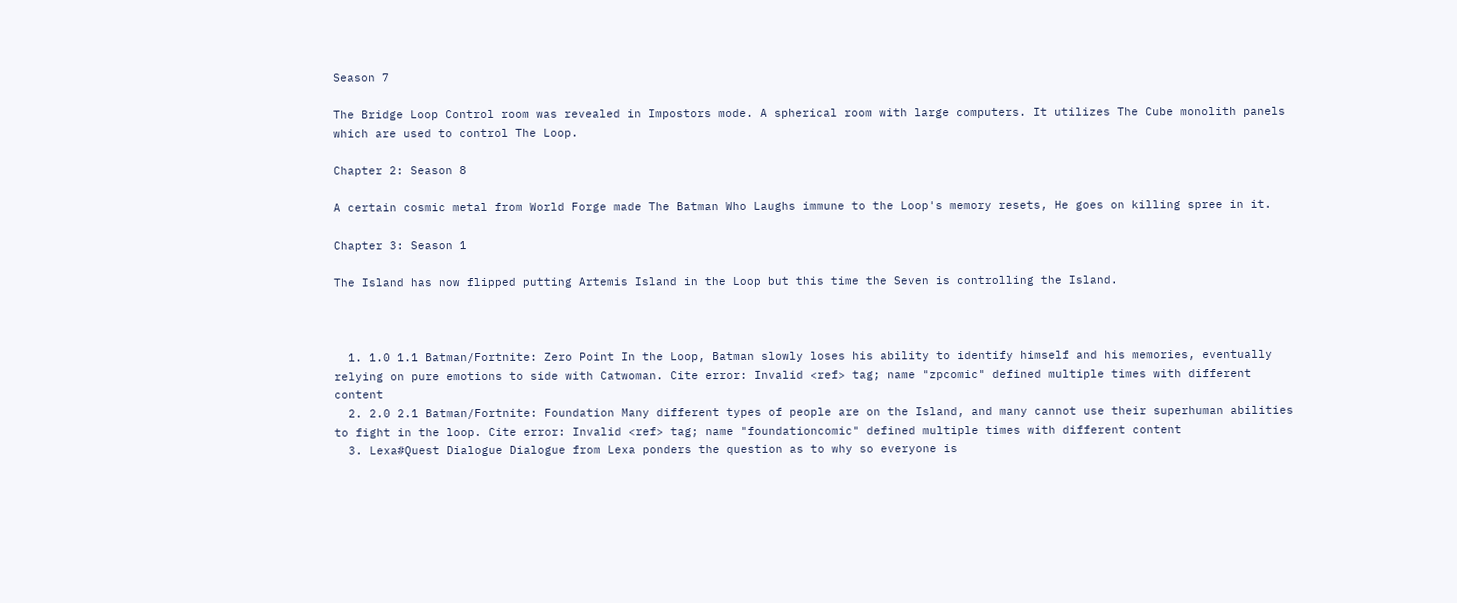Season 7

The Bridge Loop Control room was revealed in Impostors mode. A spherical room with large computers. It utilizes The Cube monolith panels which are used to control The Loop.

Chapter 2: Season 8

A certain cosmic metal from World Forge made The Batman Who Laughs immune to the Loop's memory resets, He goes on killing spree in it.

Chapter 3: Season 1

The Island has now flipped putting Artemis Island in the Loop but this time the Seven is controlling the Island.



  1. 1.0 1.1 Batman/Fortnite: Zero Point In the Loop, Batman slowly loses his ability to identify himself and his memories, eventually relying on pure emotions to side with Catwoman. Cite error: Invalid <ref> tag; name "zpcomic" defined multiple times with different content
  2. 2.0 2.1 Batman/Fortnite: Foundation Many different types of people are on the Island, and many cannot use their superhuman abilities to fight in the loop. Cite error: Invalid <ref> tag; name "foundationcomic" defined multiple times with different content
  3. Lexa#Quest Dialogue Dialogue from Lexa ponders the question as to why so everyone is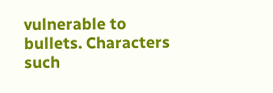vulnerable to bullets. Characters such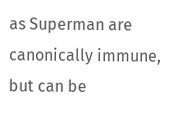as Superman are canonically immune, but can be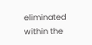eliminated within the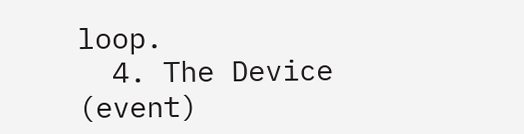loop.
  4. The Device (event)